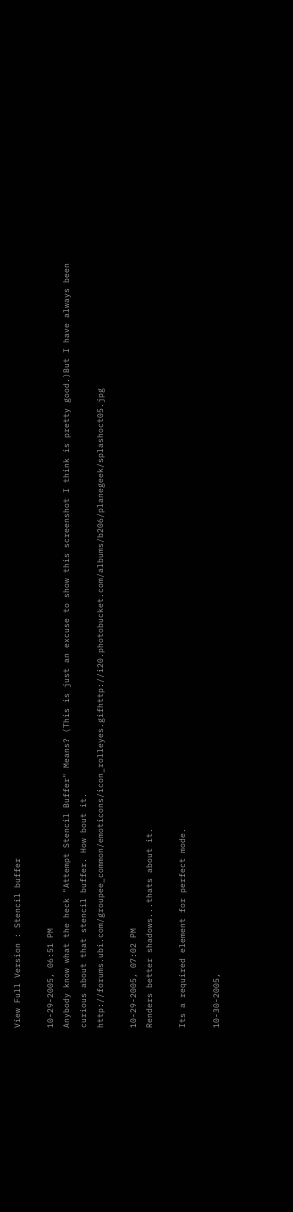View Full Version : Stencil buffer

10-29-2005, 06:51 PM
Anybody know what the heck "Attempt Stencil Buffer" Means? (This is just an excuse to show this screenshot I think is pretty good.)But I have always been curious about that stencil buffer. How bout it. http://forums.ubi.com/groupee_common/emoticons/icon_rolleyes.gifhttp://i20.photobucket.com/albums/b206/planegeek/splashoct05.jpg

10-29-2005, 07:02 PM
Renders better shadows...thats about it.

Its a required element for perfect mode.

10-30-2005,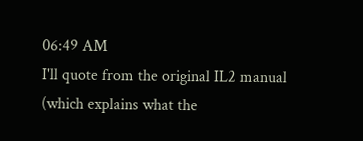06:49 AM
I'll quote from the original IL2 manual (which explains what the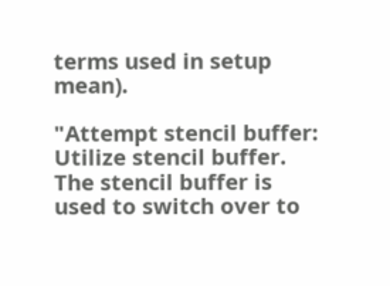terms used in setup mean).

"Attempt stencil buffer: Utilize stencil buffer. The stencil buffer is used to switch over to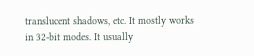translucent shadows, etc. It mostly works in 32-bit modes. It usually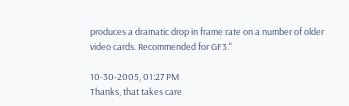produces a dramatic drop in frame rate on a number of older video cards. Recommended for GF3."

10-30-2005, 01:27 PM
Thanks, that takes care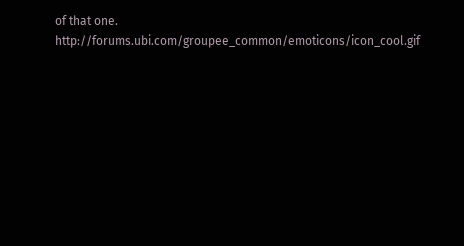of that one. http://forums.ubi.com/groupee_common/emoticons/icon_cool.gif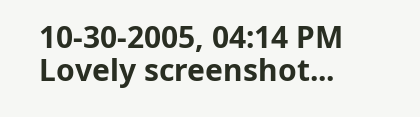10-30-2005, 04:14 PM
Lovely screenshot...